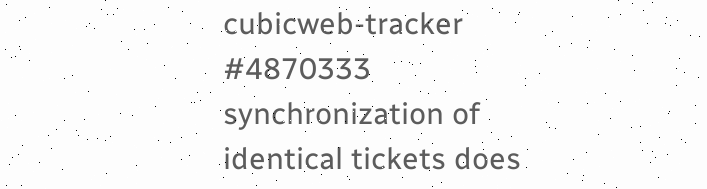cubicweb-tracker #4870333 synchronization of identical tickets does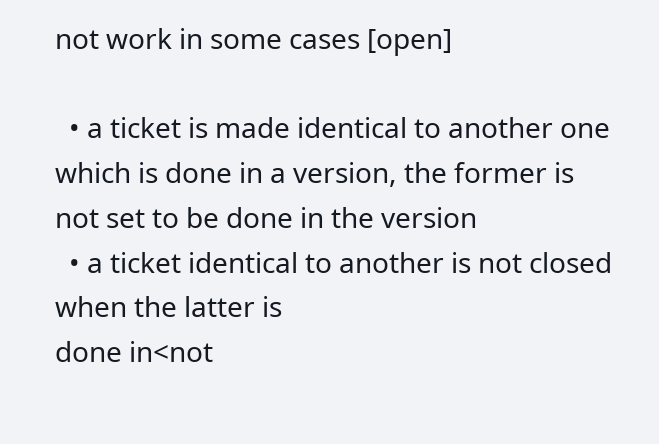not work in some cases [open]

  • a ticket is made identical to another one which is done in a version, the former is not set to be done in the version
  • a ticket identical to another is not closed when the latter is
done in<not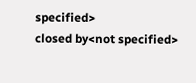specified>
closed by<not specified>